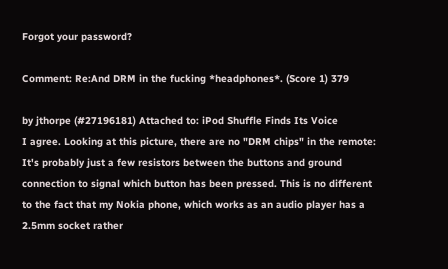Forgot your password?

Comment: Re:And DRM in the fucking *headphones*. (Score 1) 379

by jthorpe (#27196181) Attached to: iPod Shuffle Finds Its Voice
I agree. Looking at this picture, there are no "DRM chips" in the remote: It's probably just a few resistors between the buttons and ground connection to signal which button has been pressed. This is no different to the fact that my Nokia phone, which works as an audio player has a 2.5mm socket rather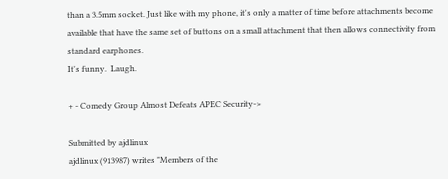than a 3.5mm socket. Just like with my phone, it's only a matter of time before attachments become available that have the same set of buttons on a small attachment that then allows connectivity from standard earphones.
It's funny.  Laugh.

+ - Comedy Group Almost Defeats APEC Security->

Submitted by ajdlinux
ajdlinux (913987) writes "Members of the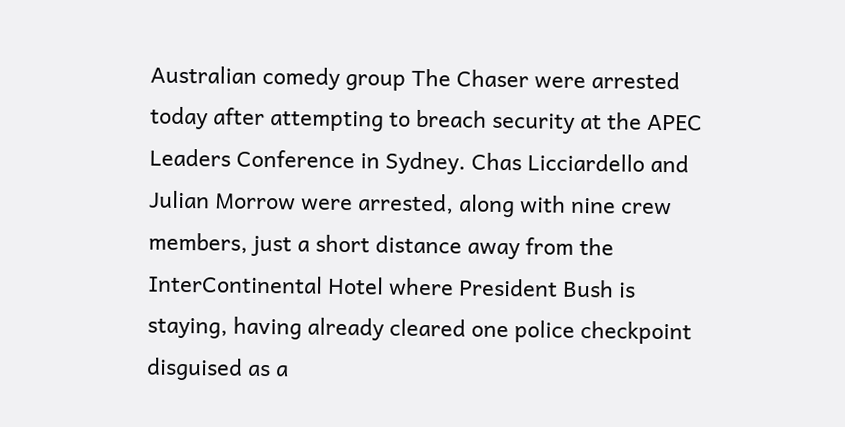Australian comedy group The Chaser were arrested today after attempting to breach security at the APEC Leaders Conference in Sydney. Chas Licciardello and Julian Morrow were arrested, along with nine crew members, just a short distance away from the InterContinental Hotel where President Bush is staying, having already cleared one police checkpoint disguised as a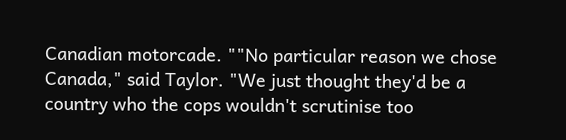Canadian motorcade. ""No particular reason we chose Canada," said Taylor. "We just thought they'd be a country who the cops wouldn't scrutinise too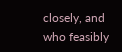closely, and who feasibly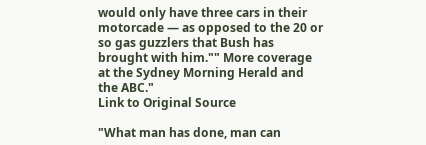would only have three cars in their motorcade — as opposed to the 20 or so gas guzzlers that Bush has brought with him."" More coverage at the Sydney Morning Herald and the ABC."
Link to Original Source

"What man has done, man can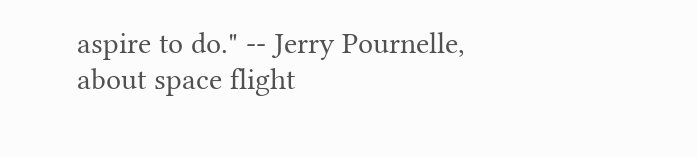aspire to do." -- Jerry Pournelle, about space flight